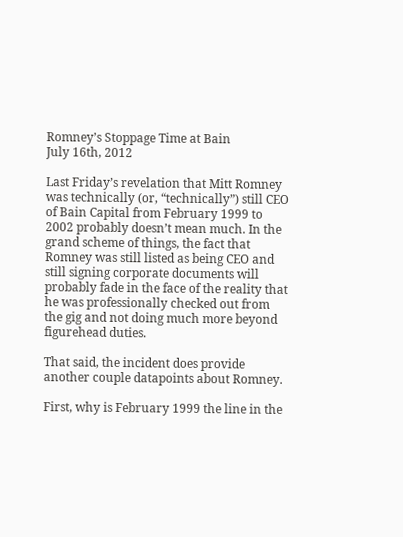Romney’s Stoppage Time at Bain
July 16th, 2012

Last Friday’s revelation that Mitt Romney was technically (or, “technically”) still CEO of Bain Capital from February 1999 to 2002 probably doesn’t mean much. In the grand scheme of things, the fact that Romney was still listed as being CEO and still signing corporate documents will probably fade in the face of the reality that he was professionally checked out from the gig and not doing much more beyond figurehead duties.

That said, the incident does provide another couple datapoints about Romney.

First, why is February 1999 the line in the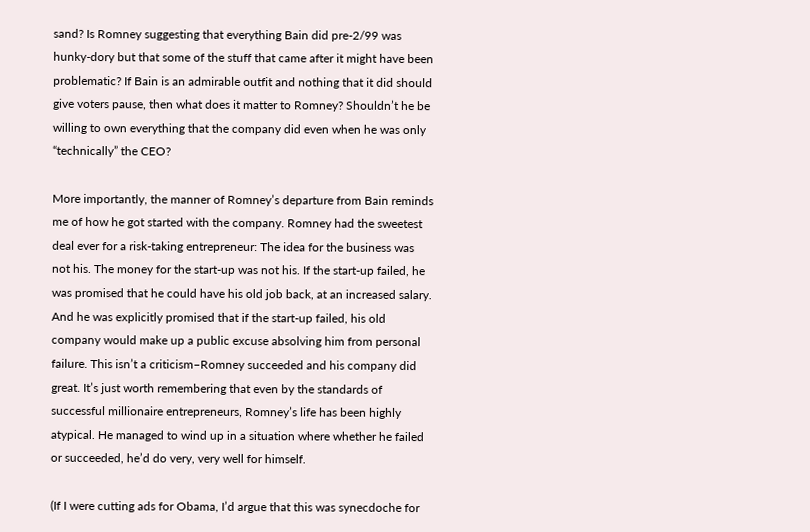sand? Is Romney suggesting that everything Bain did pre-2/99 was hunky-dory but that some of the stuff that came after it might have been problematic? If Bain is an admirable outfit and nothing that it did should give voters pause, then what does it matter to Romney? Shouldn’t he be willing to own everything that the company did even when he was only “technically” the CEO?

More importantly, the manner of Romney’s departure from Bain reminds me of how he got started with the company. Romney had the sweetest deal ever for a risk-taking entrepreneur: The idea for the business was not his. The money for the start-up was not his. If the start-up failed, he was promised that he could have his old job back, at an increased salary. And he was explicitly promised that if the start-up failed, his old company would make up a public excuse absolving him from personal failure. This isn’t a criticism–Romney succeeded and his company did great. It’s just worth remembering that even by the standards of successful millionaire entrepreneurs, Romney’s life has been highly atypical. He managed to wind up in a situation where whether he failed or succeeded, he’d do very, very well for himself.

(If I were cutting ads for Obama, I’d argue that this was synecdoche for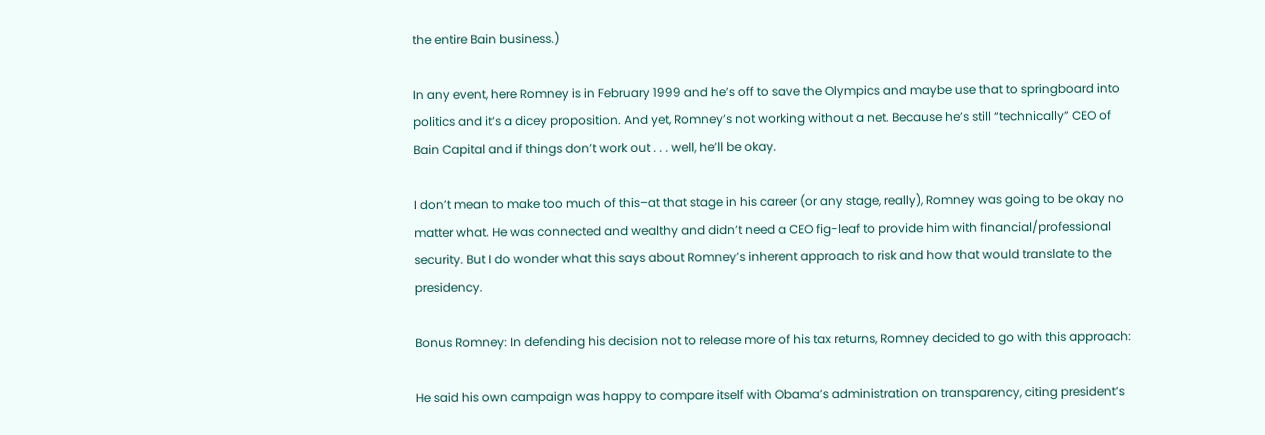the entire Bain business.)

In any event, here Romney is in February 1999 and he’s off to save the Olympics and maybe use that to springboard into politics and it’s a dicey proposition. And yet, Romney’s not working without a net. Because he’s still “technically” CEO of Bain Capital and if things don’t work out . . . well, he’ll be okay.

I don’t mean to make too much of this–at that stage in his career (or any stage, really), Romney was going to be okay no matter what. He was connected and wealthy and didn’t need a CEO fig-leaf to provide him with financial/professional security. But I do wonder what this says about Romney’s inherent approach to risk and how that would translate to the presidency.

Bonus Romney: In defending his decision not to release more of his tax returns, Romney decided to go with this approach:

He said his own campaign was happy to compare itself with Obama’s administration on transparency, citing president’s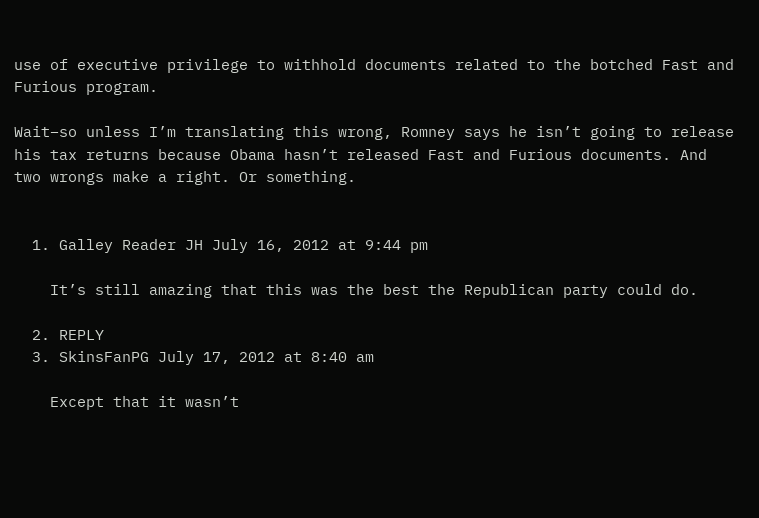use of executive privilege to withhold documents related to the botched Fast and Furious program.

Wait–so unless I’m translating this wrong, Romney says he isn’t going to release his tax returns because Obama hasn’t released Fast and Furious documents. And two wrongs make a right. Or something.


  1. Galley Reader JH July 16, 2012 at 9:44 pm

    It’s still amazing that this was the best the Republican party could do.

  2. REPLY
  3. SkinsFanPG July 17, 2012 at 8:40 am

    Except that it wasn’t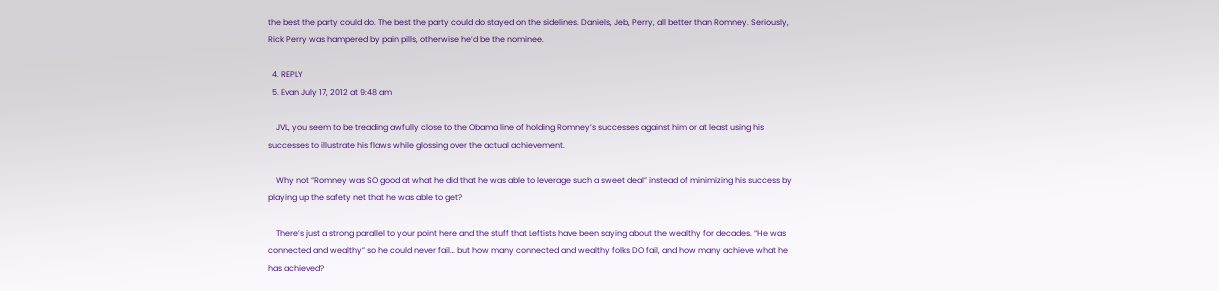the best the party could do. The best the party could do stayed on the sidelines. Daniels, Jeb, Perry, all better than Romney. Seriously, Rick Perry was hampered by pain pills, otherwise he’d be the nominee.

  4. REPLY
  5. Evan July 17, 2012 at 9:48 am

    JVL, you seem to be treading awfully close to the Obama line of holding Romney’s successes against him or at least using his successes to illustrate his flaws while glossing over the actual achievement.

    Why not “Romney was SO good at what he did that he was able to leverage such a sweet deal” instead of minimizing his success by playing up the safety net that he was able to get?

    There’s just a strong parallel to your point here and the stuff that Leftists have been saying about the wealthy for decades. “He was connected and wealthy” so he could never fail… but how many connected and wealthy folks DO fail, and how many achieve what he has achieved?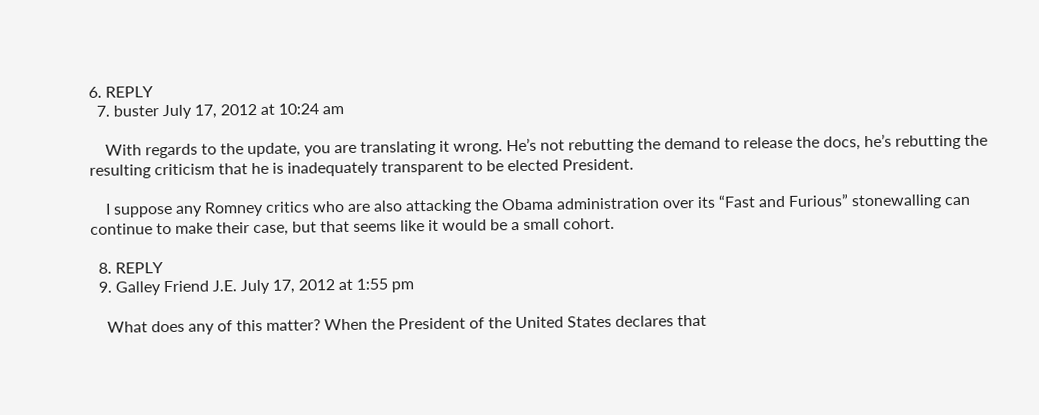6. REPLY
  7. buster July 17, 2012 at 10:24 am

    With regards to the update, you are translating it wrong. He’s not rebutting the demand to release the docs, he’s rebutting the resulting criticism that he is inadequately transparent to be elected President.

    I suppose any Romney critics who are also attacking the Obama administration over its “Fast and Furious” stonewalling can continue to make their case, but that seems like it would be a small cohort.

  8. REPLY
  9. Galley Friend J.E. July 17, 2012 at 1:55 pm

    What does any of this matter? When the President of the United States declares that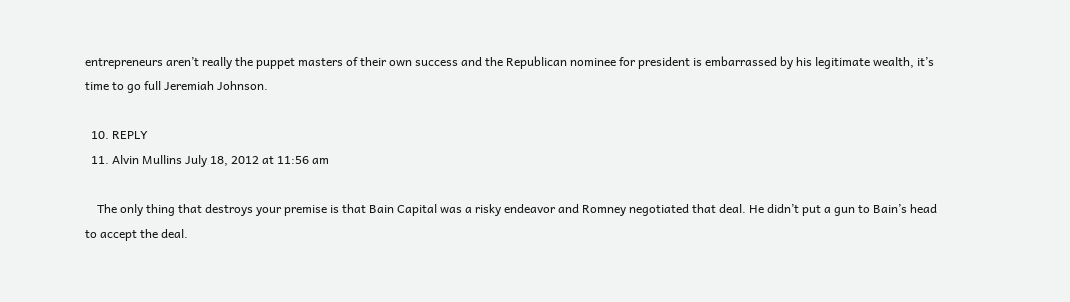entrepreneurs aren’t really the puppet masters of their own success and the Republican nominee for president is embarrassed by his legitimate wealth, it’s time to go full Jeremiah Johnson.

  10. REPLY
  11. Alvin Mullins July 18, 2012 at 11:56 am

    The only thing that destroys your premise is that Bain Capital was a risky endeavor and Romney negotiated that deal. He didn’t put a gun to Bain’s head to accept the deal.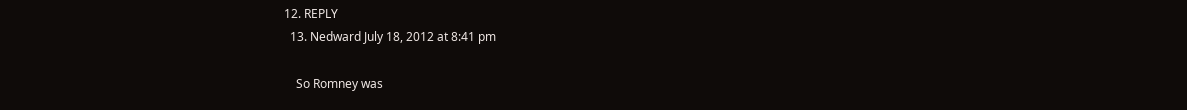12. REPLY
  13. Nedward July 18, 2012 at 8:41 pm

    So Romney was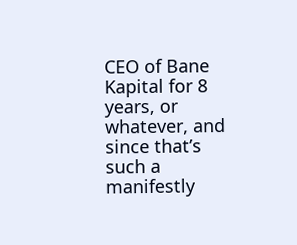CEO of Bane Kapital for 8 years, or whatever, and since that’s such a manifestly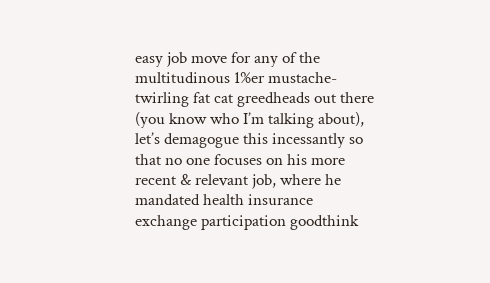easy job move for any of the multitudinous 1%er mustache-twirling fat cat greedheads out there (you know who I’m talking about), let’s demagogue this incessantly so that no one focuses on his more recent & relevant job, where he mandated health insurance exchange participation goodthink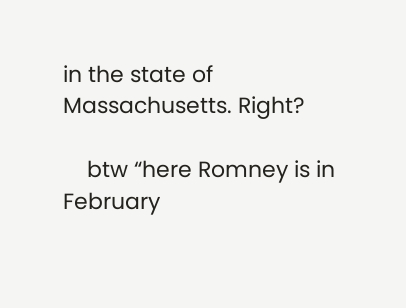in the state of Massachusetts. Right?

    btw “here Romney is in February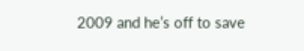2009 and he’s off to save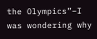the Olympics”–I was wondering why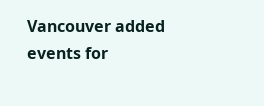Vancouver added events for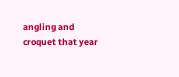angling and croquet that year